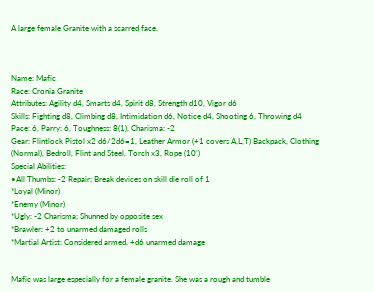A large female Granite with a scarred face.



Name: Mafic
Race: Cronia Granite
Attributes: Agility d4, Smarts d4, Spirit d8, Strength d10, Vigor d6
Skills: Fighting d8, Climbing d8, Intimidation d6, Notice d4, Shooting 6, Throwing d4
Pace: 6, Parry: 6, Toughness: 8(1), Charisma: -2
Gear: Flintlock Pistol x2 d6/2d6=1, Leather Armor (+1 covers A,L,T) Backpack, Clothing (Normal), Bedroll, Flint and Steel, Torch x3, Rope (10’)
Special Abilities:
•All Thumbs: -2 Repair; Break devices on skill die roll of 1
*Loyal (Minor)
*Enemy (Minor)
*Ugly: -2 Charisma; Shunned by opposite sex
*Brawler: +2 to unarmed damaged rolls
*Martial Artist: Considered armed, +d6 unarmed damage


Mafic was large especially for a female granite. She was a rough and tumble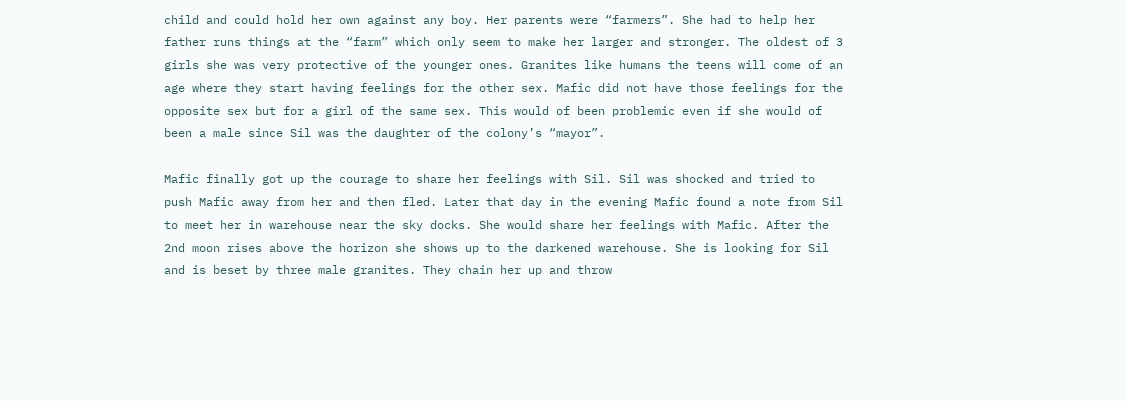child and could hold her own against any boy. Her parents were “farmers”. She had to help her father runs things at the “farm” which only seem to make her larger and stronger. The oldest of 3 girls she was very protective of the younger ones. Granites like humans the teens will come of an age where they start having feelings for the other sex. Mafic did not have those feelings for the opposite sex but for a girl of the same sex. This would of been problemic even if she would of been a male since Sil was the daughter of the colony’s “mayor”.

Mafic finally got up the courage to share her feelings with Sil. Sil was shocked and tried to push Mafic away from her and then fled. Later that day in the evening Mafic found a note from Sil to meet her in warehouse near the sky docks. She would share her feelings with Mafic. After the 2nd moon rises above the horizon she shows up to the darkened warehouse. She is looking for Sil and is beset by three male granites. They chain her up and throw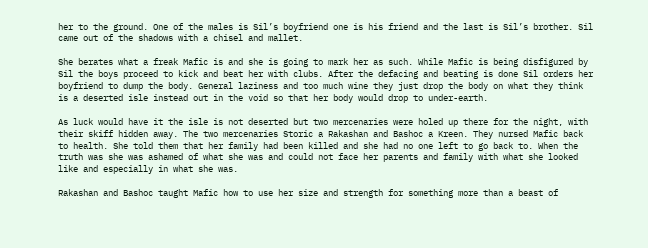her to the ground. One of the males is Sil’s boyfriend one is his friend and the last is Sil’s brother. Sil came out of the shadows with a chisel and mallet.

She berates what a freak Mafic is and she is going to mark her as such. While Mafic is being disfigured by Sil the boys proceed to kick and beat her with clubs. After the defacing and beating is done Sil orders her boyfriend to dump the body. General laziness and too much wine they just drop the body on what they think is a deserted isle instead out in the void so that her body would drop to under-earth.

As luck would have it the isle is not deserted but two mercenaries were holed up there for the night, with their skiff hidden away. The two mercenaries Storic a Rakashan and Bashoc a Kreen. They nursed Mafic back to health. She told them that her family had been killed and she had no one left to go back to. When the truth was she was ashamed of what she was and could not face her parents and family with what she looked like and especially in what she was.

Rakashan and Bashoc taught Mafic how to use her size and strength for something more than a beast of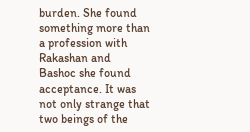burden. She found something more than a profession with Rakashan and Bashoc she found acceptance. It was not only strange that two beings of the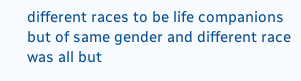different races to be life companions but of same gender and different race was all but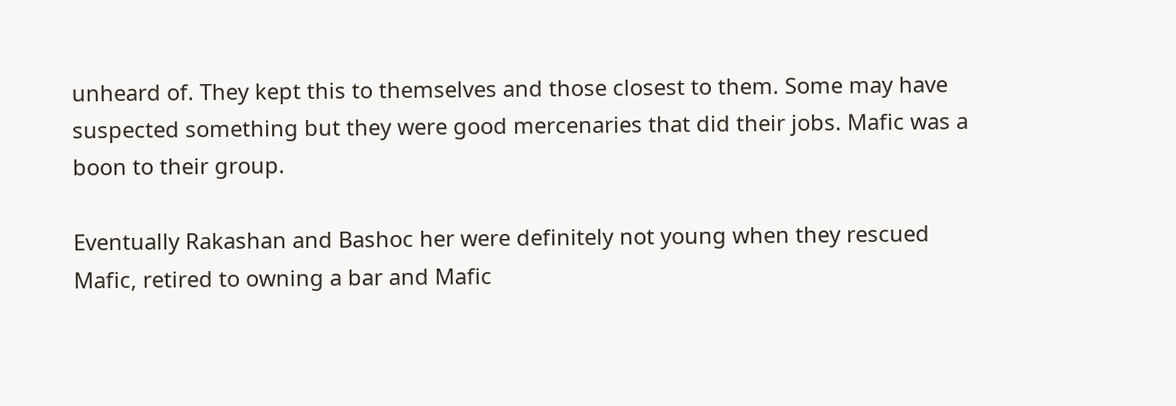unheard of. They kept this to themselves and those closest to them. Some may have suspected something but they were good mercenaries that did their jobs. Mafic was a boon to their group.

Eventually Rakashan and Bashoc her were definitely not young when they rescued Mafic, retired to owning a bar and Mafic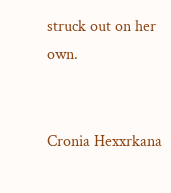struck out on her own.


Cronia Hexxrkana